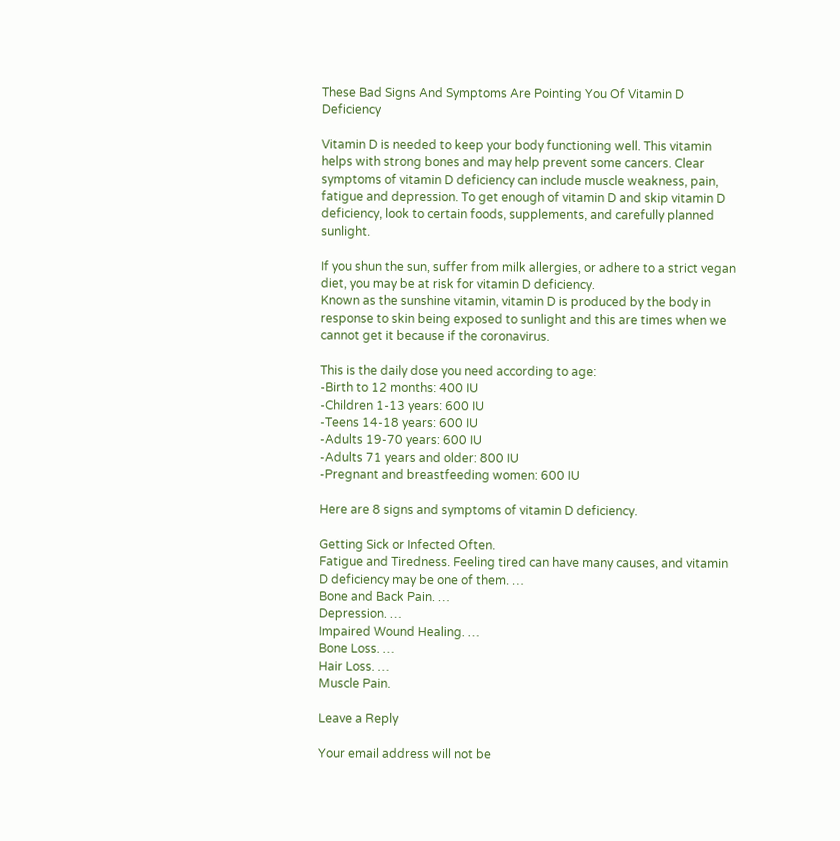These Bad Signs And Symptoms Are Pointing You Of Vitamin D Deficiency

Vitamin D is needed to keep your body functioning well. This vitamin helps with strong bones and may help prevent some cancers. Clear symptoms of vitamin D deficiency can include muscle weakness, pain, fatigue and depression. To get enough of vitamin D and skip vitamin D deficiency, look to certain foods, supplements, and carefully planned sunlight.

If you shun the sun, suffer from milk allergies, or adhere to a strict vegan diet, you may be at risk for vitamin D deficiency.
Known as the sunshine vitamin, vitamin D is produced by the body in response to skin being exposed to sunlight and this are times when we cannot get it because if the coronavirus.

This is the daily dose you need according to age:
-Birth to 12 months: 400 IU
-Children 1-13 years: 600 IU
-Teens 14-18 years: 600 IU
-Adults 19-70 years: 600 IU
-Adults 71 years and older: 800 IU
-Pregnant and breastfeeding women: 600 IU

Here are 8 signs and symptoms of vitamin D deficiency.

Getting Sick or Infected Often.
Fatigue and Tiredness. Feeling tired can have many causes, and vitamin D deficiency may be one of them. …
Bone and Back Pain. …
Depression. …
Impaired Wound Healing. …
Bone Loss. …
Hair Loss. …
Muscle Pain.

Leave a Reply

Your email address will not be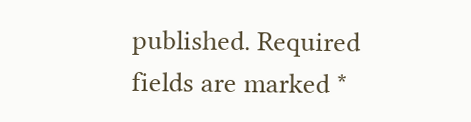published. Required fields are marked *